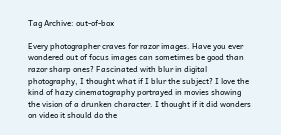Tag Archive: out-of-box

Every photographer craves for razor images. Have you ever wondered out of focus images can sometimes be good than razor sharp ones? Fascinated with blur in digital photography, I thought what if I blur the subject? I love the kind of hazy cinematography portrayed in movies showing the vision of a drunken character. I thought if it did wonders on video it should do the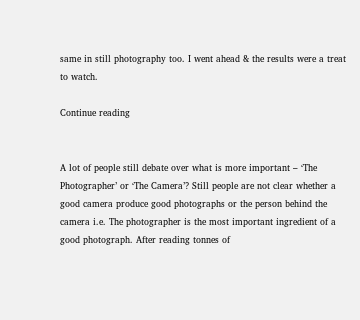same in still photography too. I went ahead & the results were a treat to watch.

Continue reading


A lot of people still debate over what is more important – ‘The Photographer’ or ‘The Camera’? Still people are not clear whether a good camera produce good photographs or the person behind the camera i.e. The photographer is the most important ingredient of a good photograph. After reading tonnes of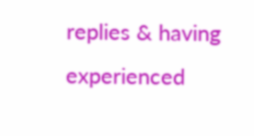replies & having experienced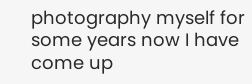photography myself for some years now I have come up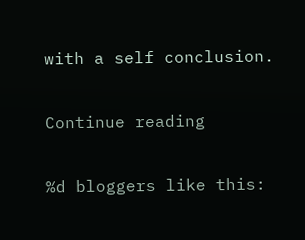with a self conclusion.

Continue reading

%d bloggers like this: